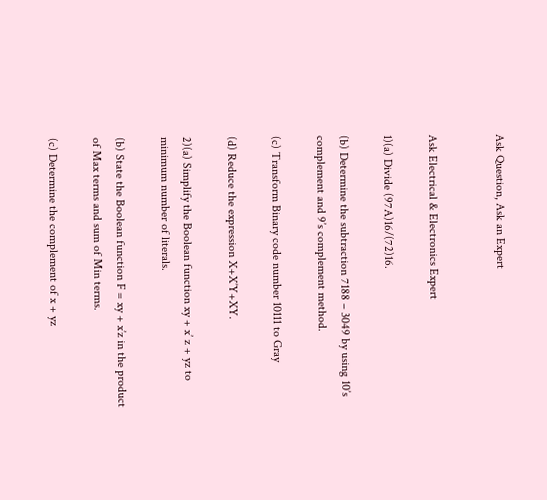Ask Question, Ask an Expert


Ask Electrical & Electronics Expert

1)(a) Divide (97A)16/(72)16.

(b) Determine the subtraction 7188 – 3049 by using 10’s complement and 9’s complement method.

(c) Transform Binary code number 10111 to Gray

(d) Reduce the expression X+X’Y+XY.

2)(a) Simplify the Boolean function xy + x’ z + yz to minimum number of literals.

(b) State the Boolean function F = xy + x’z in the product of Max terms and sum of Min terms.

(c) Determine the complement of x + yz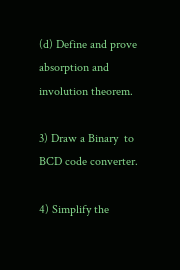(d) Define and prove absorption and involution theorem.

3) Draw a Binary  to BCD code converter.

4) Simplify the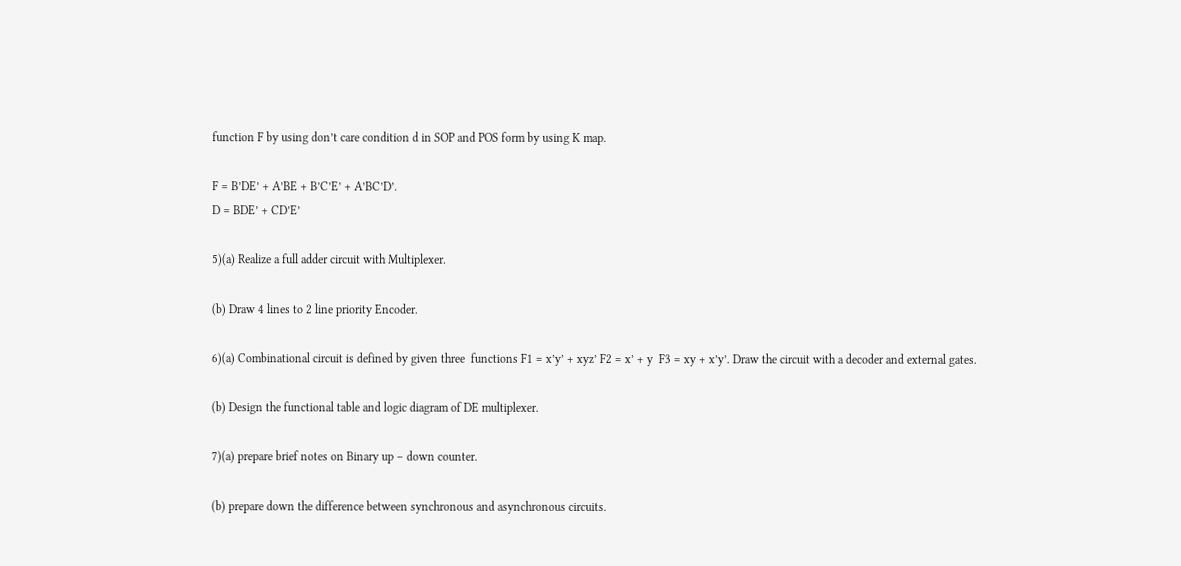function F by using don’t care condition d in SOP and POS form by using K map.

F = B’DE’ + A’BE + B’C’E’ + A’BC’D’.
D = BDE’ + CD’E’

5)(a) Realize a full adder circuit with Multiplexer.

(b) Draw 4 lines to 2 line priority Encoder.

6)(a) Combinational circuit is defined by given three  functions F1 = x’y’ + xyz’ F2 = x’ + y  F3 = xy + x’y’. Draw the circuit with a decoder and external gates.

(b) Design the functional table and logic diagram of DE multiplexer.

7)(a) prepare brief notes on Binary up – down counter.

(b) prepare down the difference between synchronous and asynchronous circuits.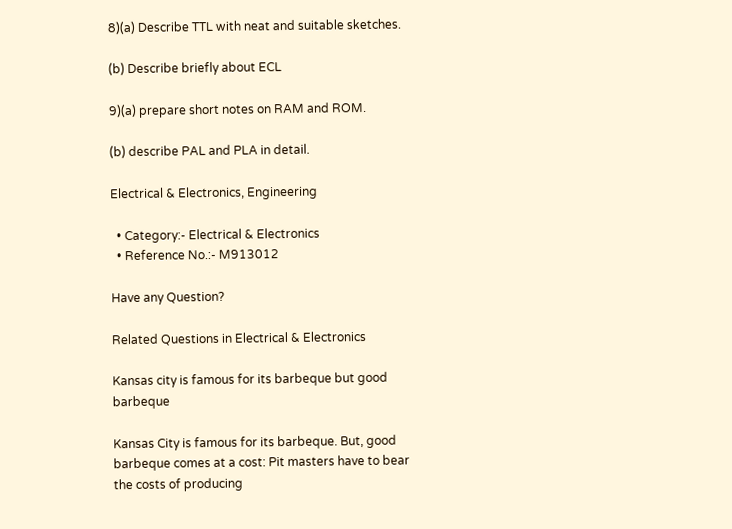8)(a) Describe TTL with neat and suitable sketches.

(b) Describe briefly about ECL

9)(a) prepare short notes on RAM and ROM.

(b) describe PAL and PLA in detail.

Electrical & Electronics, Engineering

  • Category:- Electrical & Electronics
  • Reference No.:- M913012

Have any Question?

Related Questions in Electrical & Electronics

Kansas city is famous for its barbeque but good barbeque

Kansas City is famous for its barbeque. But, good barbeque comes at a cost: Pit masters have to bear the costs of producing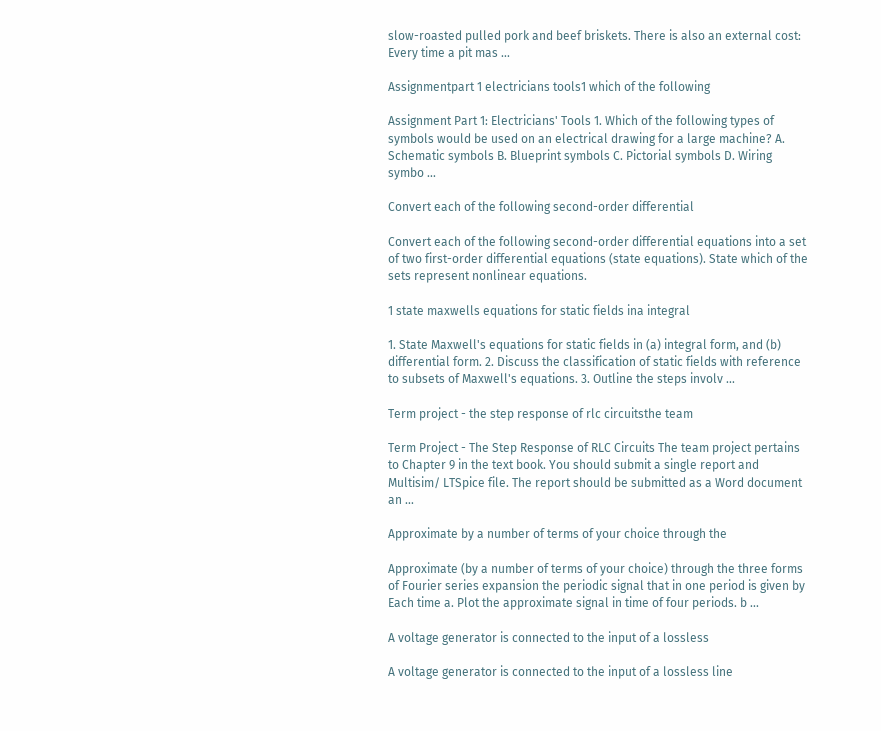slow-roasted pulled pork and beef briskets. There is also an external cost: Every time a pit mas ...

Assignmentpart 1 electricians tools1 which of the following

Assignment Part 1: Electricians' Tools 1. Which of the following types of symbols would be used on an electrical drawing for a large machine? A. Schematic symbols B. Blueprint symbols C. Pictorial symbols D. Wiring symbo ...

Convert each of the following second-order differential

Convert each of the following second-order differential equations into a set of two first-order differential equations (state equations). State which of the sets represent nonlinear equations.

1 state maxwells equations for static fields ina integral

1. State Maxwell's equations for static fields in (a) integral form, and (b) differential form. 2. Discuss the classification of static fields with reference to subsets of Maxwell's equations. 3. Outline the steps involv ...

Term project - the step response of rlc circuitsthe team

Term Project - The Step Response of RLC Circuits The team project pertains to Chapter 9 in the text book. You should submit a single report and Multisim/ LTSpice file. The report should be submitted as a Word document an ...

Approximate by a number of terms of your choice through the

Approximate (by a number of terms of your choice) through the three forms of Fourier series expansion the periodic signal that in one period is given by Each time a. Plot the approximate signal in time of four periods. b ...

A voltage generator is connected to the input of a lossless

A voltage generator is connected to the input of a lossless line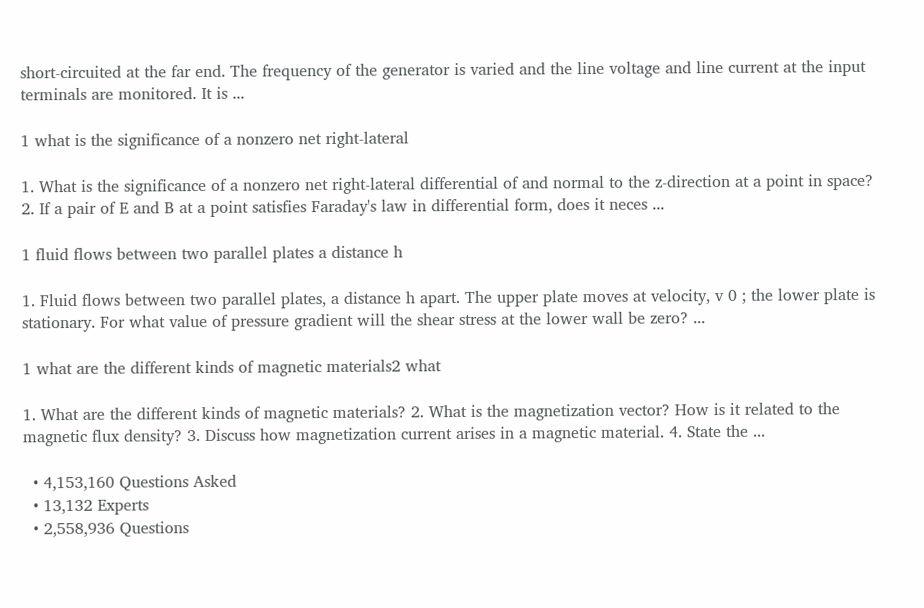short-circuited at the far end. The frequency of the generator is varied and the line voltage and line current at the input terminals are monitored. It is ...

1 what is the significance of a nonzero net right-lateral

1. What is the significance of a nonzero net right-lateral differential of and normal to the z-direction at a point in space? 2. If a pair of E and B at a point satisfies Faraday's law in differential form, does it neces ...

1 fluid flows between two parallel plates a distance h

1. Fluid flows between two parallel plates, a distance h apart. The upper plate moves at velocity, v 0 ; the lower plate is stationary. For what value of pressure gradient will the shear stress at the lower wall be zero? ...

1 what are the different kinds of magnetic materials2 what

1. What are the different kinds of magnetic materials? 2. What is the magnetization vector? How is it related to the magnetic flux density? 3. Discuss how magnetization current arises in a magnetic material. 4. State the ...

  • 4,153,160 Questions Asked
  • 13,132 Experts
  • 2,558,936 Questions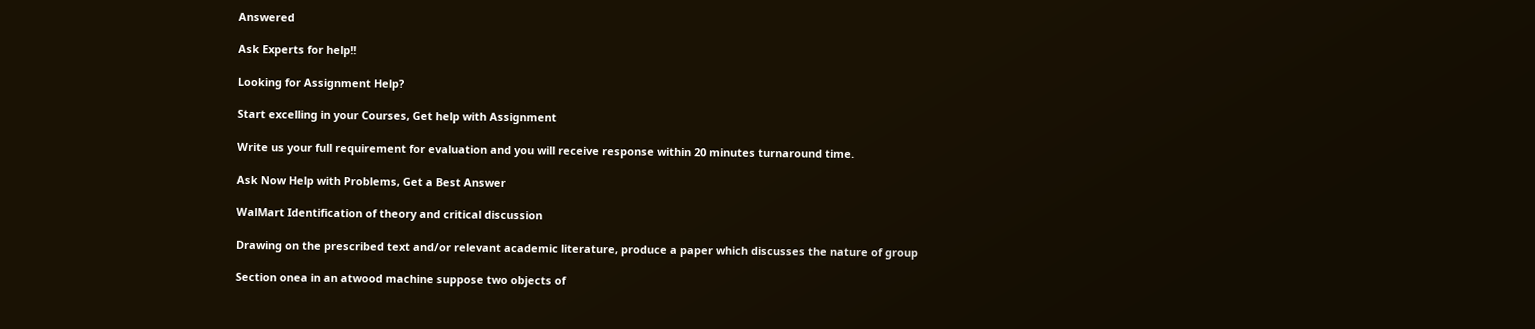Answered

Ask Experts for help!!

Looking for Assignment Help?

Start excelling in your Courses, Get help with Assignment

Write us your full requirement for evaluation and you will receive response within 20 minutes turnaround time.

Ask Now Help with Problems, Get a Best Answer

WalMart Identification of theory and critical discussion

Drawing on the prescribed text and/or relevant academic literature, produce a paper which discusses the nature of group

Section onea in an atwood machine suppose two objects of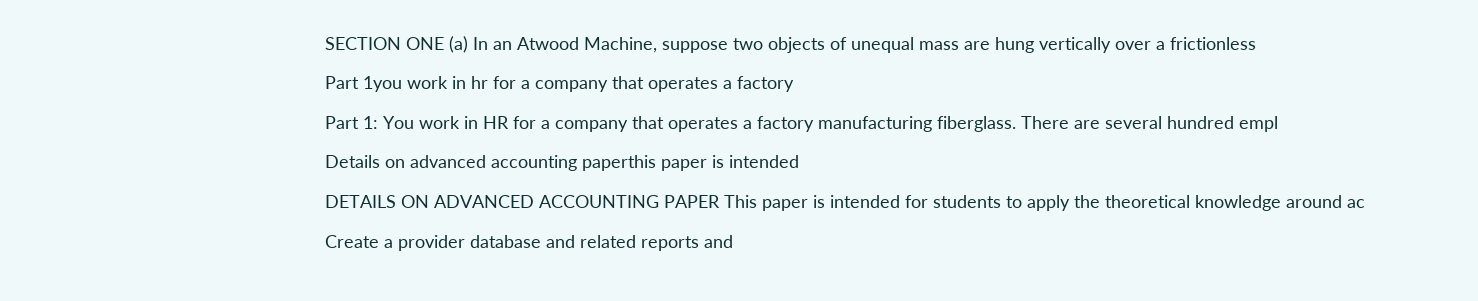SECTION ONE (a) In an Atwood Machine, suppose two objects of unequal mass are hung vertically over a frictionless

Part 1you work in hr for a company that operates a factory

Part 1: You work in HR for a company that operates a factory manufacturing fiberglass. There are several hundred empl

Details on advanced accounting paperthis paper is intended

DETAILS ON ADVANCED ACCOUNTING PAPER This paper is intended for students to apply the theoretical knowledge around ac

Create a provider database and related reports and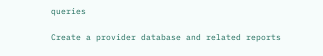queries

Create a provider database and related reports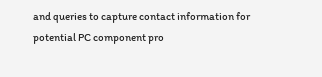and queries to capture contact information for potential PC component pro